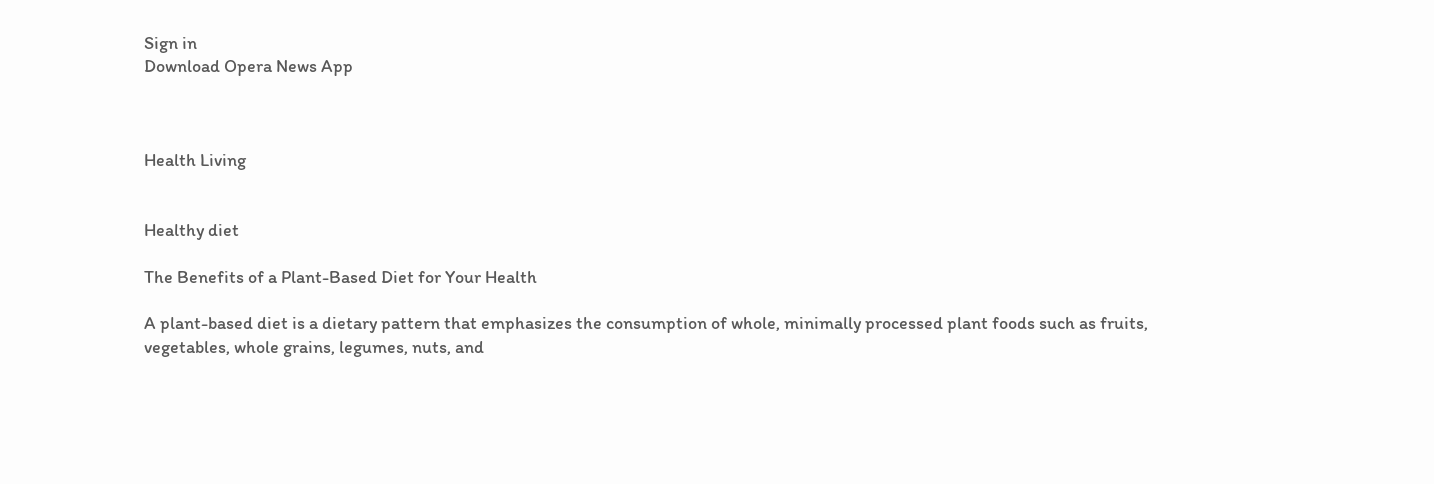Sign in
Download Opera News App



Health Living


Healthy diet

The Benefits of a Plant-Based Diet for Your Health

A plant-based diet is a dietary pattern that emphasizes the consumption of whole, minimally processed plant foods such as fruits, vegetables, whole grains, legumes, nuts, and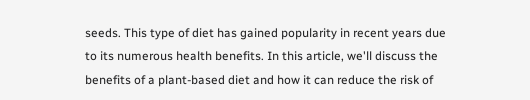seeds. This type of diet has gained popularity in recent years due to its numerous health benefits. In this article, we'll discuss the benefits of a plant-based diet and how it can reduce the risk of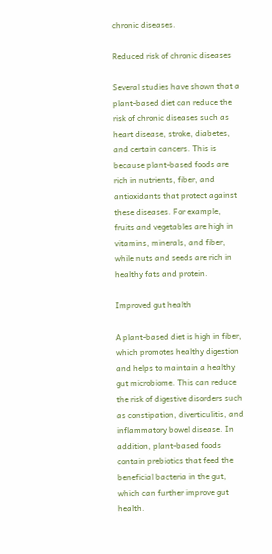chronic diseases.

Reduced risk of chronic diseases

Several studies have shown that a plant-based diet can reduce the risk of chronic diseases such as heart disease, stroke, diabetes, and certain cancers. This is because plant-based foods are rich in nutrients, fiber, and antioxidants that protect against these diseases. For example, fruits and vegetables are high in vitamins, minerals, and fiber, while nuts and seeds are rich in healthy fats and protein.

Improved gut health

A plant-based diet is high in fiber, which promotes healthy digestion and helps to maintain a healthy gut microbiome. This can reduce the risk of digestive disorders such as constipation, diverticulitis, and inflammatory bowel disease. In addition, plant-based foods contain prebiotics that feed the beneficial bacteria in the gut, which can further improve gut health.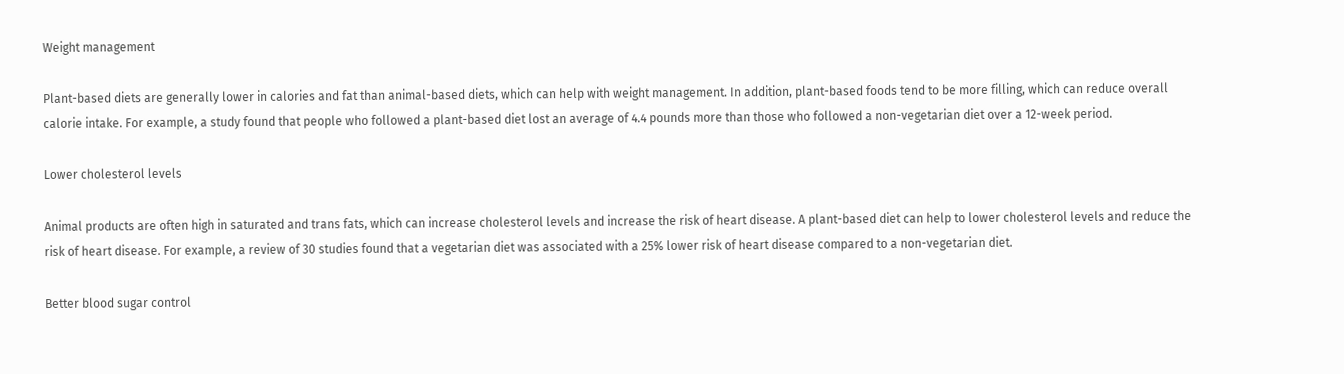Weight management

Plant-based diets are generally lower in calories and fat than animal-based diets, which can help with weight management. In addition, plant-based foods tend to be more filling, which can reduce overall calorie intake. For example, a study found that people who followed a plant-based diet lost an average of 4.4 pounds more than those who followed a non-vegetarian diet over a 12-week period.

Lower cholesterol levels

Animal products are often high in saturated and trans fats, which can increase cholesterol levels and increase the risk of heart disease. A plant-based diet can help to lower cholesterol levels and reduce the risk of heart disease. For example, a review of 30 studies found that a vegetarian diet was associated with a 25% lower risk of heart disease compared to a non-vegetarian diet.

Better blood sugar control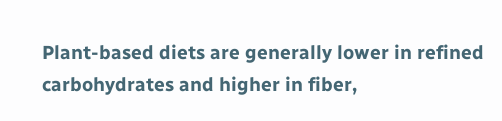Plant-based diets are generally lower in refined carbohydrates and higher in fiber,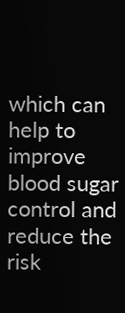which can help to improve blood sugar control and reduce the risk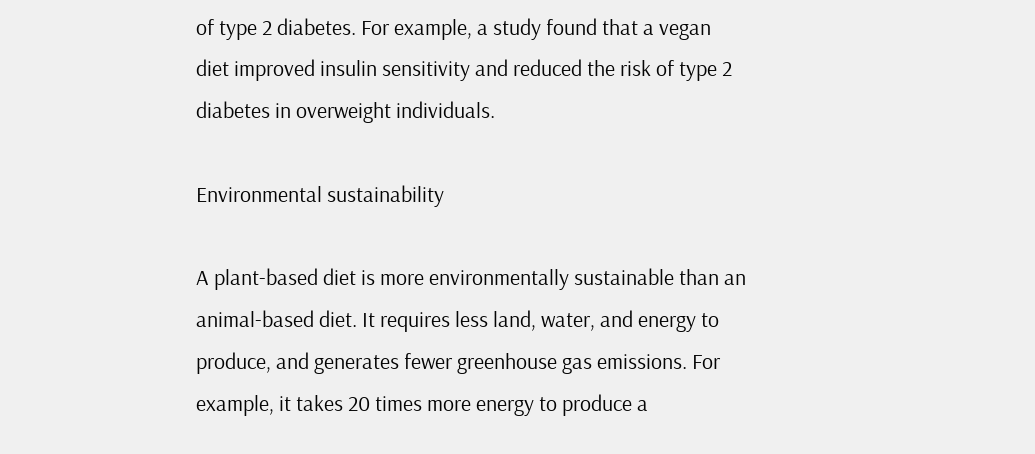of type 2 diabetes. For example, a study found that a vegan diet improved insulin sensitivity and reduced the risk of type 2 diabetes in overweight individuals.

Environmental sustainability

A plant-based diet is more environmentally sustainable than an animal-based diet. It requires less land, water, and energy to produce, and generates fewer greenhouse gas emissions. For example, it takes 20 times more energy to produce a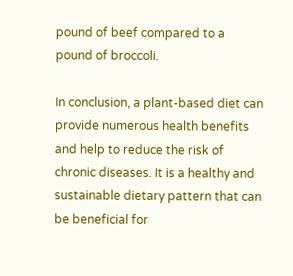pound of beef compared to a pound of broccoli.

In conclusion, a plant-based diet can provide numerous health benefits and help to reduce the risk of chronic diseases. It is a healthy and sustainable dietary pattern that can be beneficial for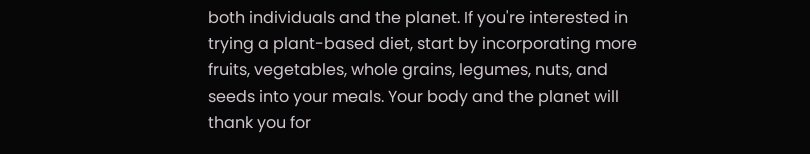both individuals and the planet. If you're interested in trying a plant-based diet, start by incorporating more fruits, vegetables, whole grains, legumes, nuts, and seeds into your meals. Your body and the planet will thank you for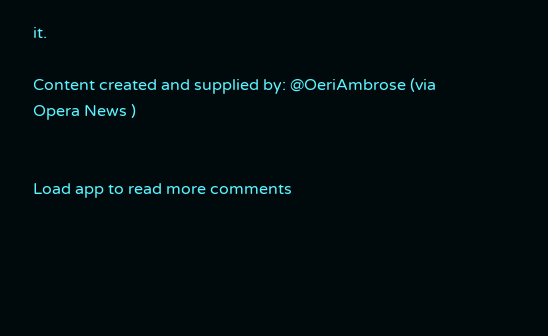it.

Content created and supplied by: @OeriAmbrose (via Opera News )


Load app to read more comments